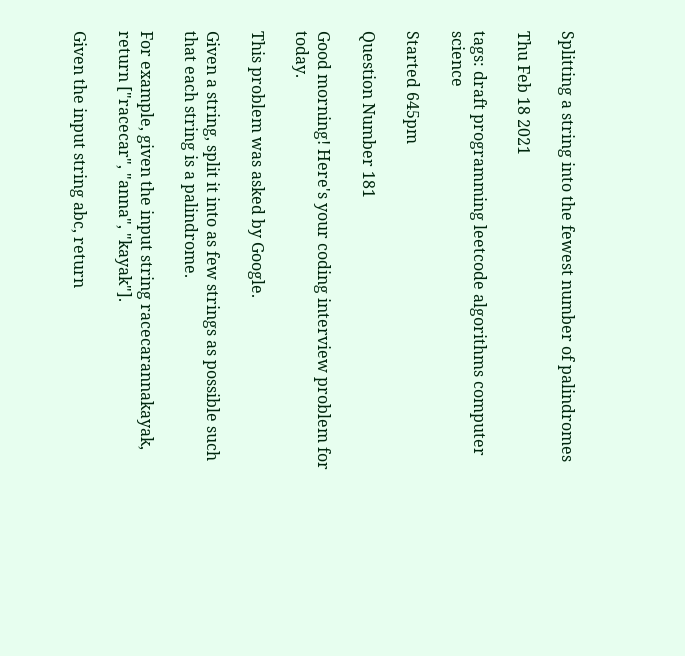Splitting a string into the fewest number of palindromes

Thu Feb 18 2021

tags: draft programming leetcode algorithms computer science

Started 645pm

Question Number 181

Good morning! Here's your coding interview problem for today.

This problem was asked by Google.

Given a string, split it into as few strings as possible such that each string is a palindrome.

For example, given the input string racecarannakayak, return ["racecar", "anna", "kayak"].

Given the input string abc, return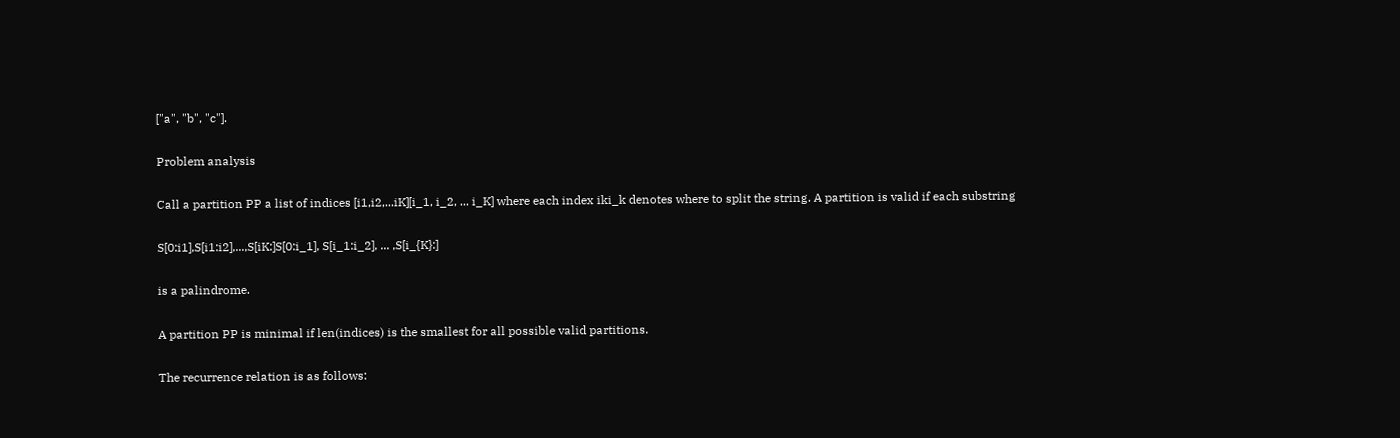["a", "b", "c"].

Problem analysis

Call a partition PP a list of indices [i1,i2,...iK][i_1, i_2, ... i_K] where each index iki_k denotes where to split the string. A partition is valid if each substring

S[0:i1],S[i1:i2],...,S[iK:]S[0:i_1], S[i_1:i_2], ... ,S[i_{K}:]

is a palindrome.

A partition PP is minimal if len(indices) is the smallest for all possible valid partitions.

The recurrence relation is as follows: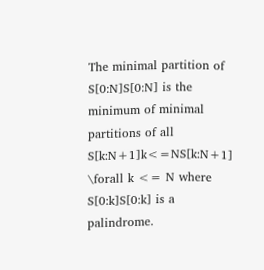The minimal partition of S[0:N]S[0:N] is the minimum of minimal partitions of all S[k:N+1]k<=NS[k:N+1] \forall k <= N where S[0:k]S[0:k] is a palindrome.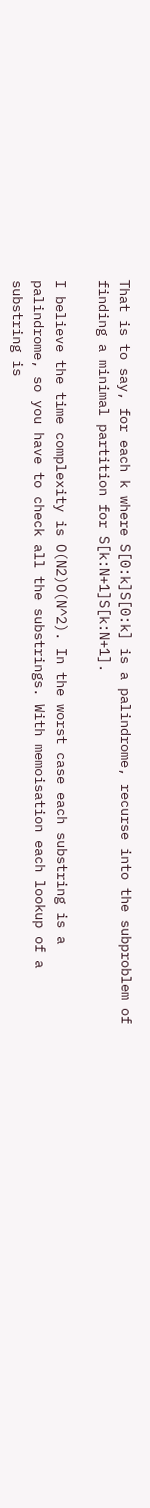That is to say, for each k where S[0:k]S[0:k] is a palindrome, recurse into the subproblem of finding a minimal partition for S[k:N+1]S[k:N+1].

I believe the time complexity is O(N2)O(N^2). In the worst case each substring is a palindrome, so you have to check all the substrings. With memoisation each lookup of a substring is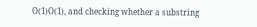O(1)O(1), and checking whether a substring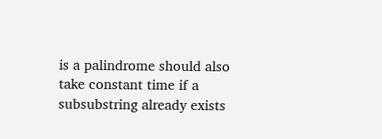is a palindrome should also take constant time if a subsubstring already exists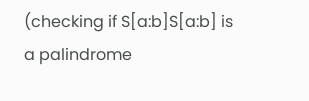(checking if S[a:b]S[a:b] is a palindrome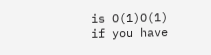is O(1)O(1) if you have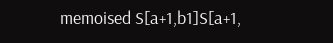memoised S[a+1,b1]S[a+1,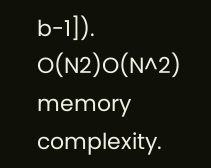b-1]). O(N2)O(N^2) memory complexity.